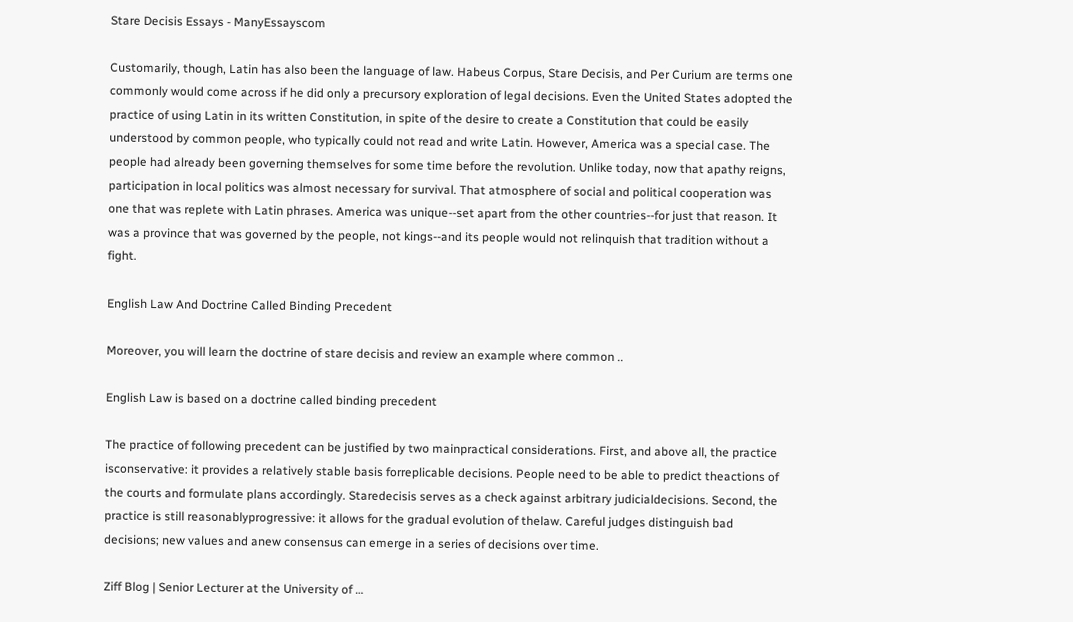Stare Decisis Essays - ManyEssayscom

Customarily, though, Latin has also been the language of law. Habeus Corpus, Stare Decisis, and Per Curium are terms one commonly would come across if he did only a precursory exploration of legal decisions. Even the United States adopted the practice of using Latin in its written Constitution, in spite of the desire to create a Constitution that could be easily understood by common people, who typically could not read and write Latin. However, America was a special case. The people had already been governing themselves for some time before the revolution. Unlike today, now that apathy reigns, participation in local politics was almost necessary for survival. That atmosphere of social and political cooperation was one that was replete with Latin phrases. America was unique--set apart from the other countries--for just that reason. It was a province that was governed by the people, not kings--and its people would not relinquish that tradition without a fight.

English Law And Doctrine Called Binding Precedent

Moreover, you will learn the doctrine of stare decisis and review an example where common ..

English Law is based on a doctrine called binding precedent

The practice of following precedent can be justified by two mainpractical considerations. First, and above all, the practice isconservative: it provides a relatively stable basis forreplicable decisions. People need to be able to predict theactions of the courts and formulate plans accordingly. Staredecisis serves as a check against arbitrary judicialdecisions. Second, the practice is still reasonablyprogressive: it allows for the gradual evolution of thelaw. Careful judges distinguish bad decisions; new values and anew consensus can emerge in a series of decisions over time.

Ziff Blog | Senior Lecturer at the University of …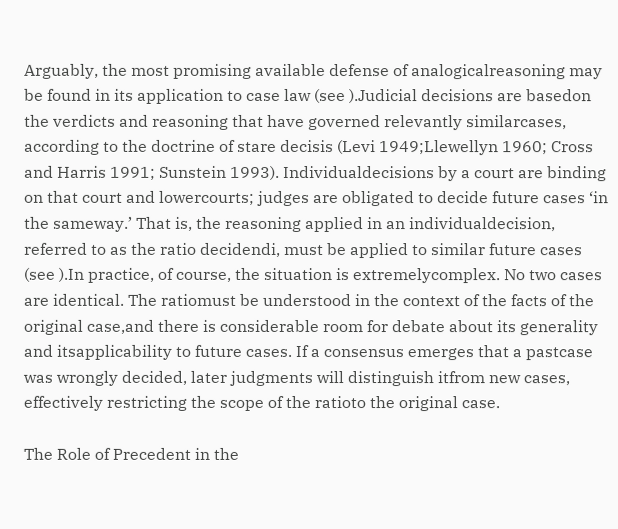Arguably, the most promising available defense of analogicalreasoning may be found in its application to case law (see ).Judicial decisions are basedon the verdicts and reasoning that have governed relevantly similarcases, according to the doctrine of stare decisis (Levi 1949;Llewellyn 1960; Cross and Harris 1991; Sunstein 1993). Individualdecisions by a court are binding on that court and lowercourts; judges are obligated to decide future cases ‘in the sameway.’ That is, the reasoning applied in an individualdecision, referred to as the ratio decidendi, must be applied to similar future cases (see ).In practice, of course, the situation is extremelycomplex. No two cases are identical. The ratiomust be understood in the context of the facts of the original case,and there is considerable room for debate about its generality and itsapplicability to future cases. If a consensus emerges that a pastcase was wrongly decided, later judgments will distinguish itfrom new cases, effectively restricting the scope of the ratioto the original case.

The Role of Precedent in the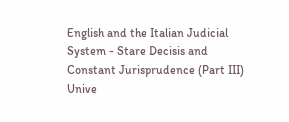English and the Italian Judicial System - Stare Decisis and Constant Jurisprudence (Part III) Unive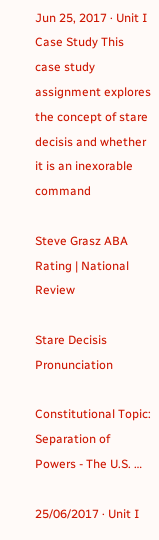Jun 25, 2017 · Unit I Case Study This case study assignment explores the concept of stare decisis and whether it is an inexorable command

Steve Grasz ABA Rating | National Review

Stare Decisis Pronunciation

Constitutional Topic: Separation of Powers - The U.S. …

25/06/2017 · Unit I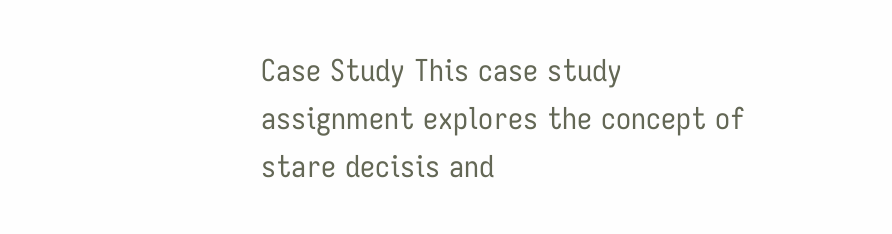Case Study This case study assignment explores the concept of stare decisis and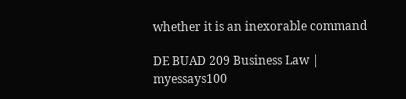whether it is an inexorable command

DE BUAD 209 Business Law | myessays100